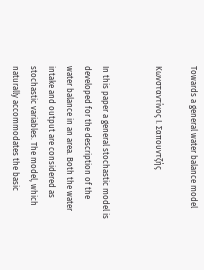Towards a general water balance model

Κωνσταντίνος Ι. Σαπουντζής


In this paper a general stochastic model is developed for the description of the water balance in an area. Both the water intake and output are considered as stochastic variables. The model, which naturally accommodates the basic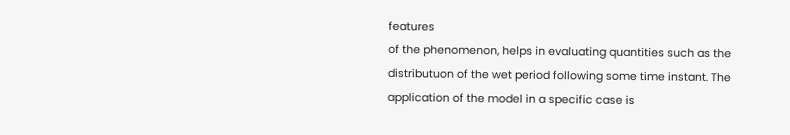features
of the phenomenon, helps in evaluating quantities such as the distributuon of the wet period following some time instant. The application of the model in a specific case is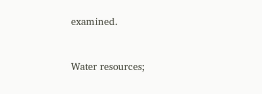examined.


Water resources;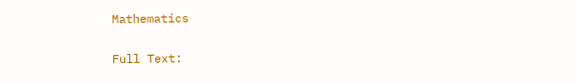Mathematics

Full Text: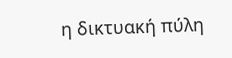η δικτυακή πύλη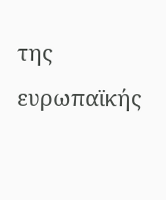της ευρωπαϊκής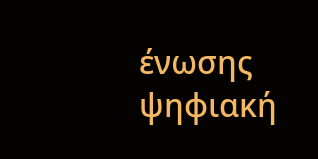ένωσης ψηφιακή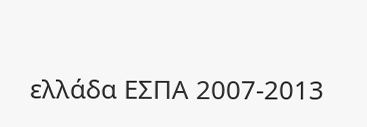ελλάδα ΕΣΠΑ 2007-2013